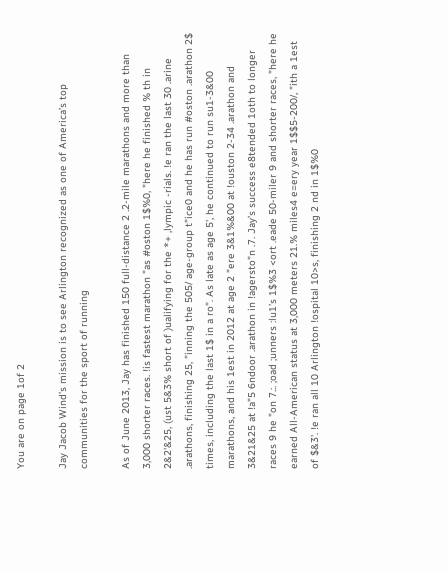You are on page 1of 2

Jay Jacob Wind’s mission is to see Arlington recognized as one of America’s top communities for the sport of running

As of June 2013, Jay has finished 150 full-distance 2 .2-mile marathons and more than 3,000 shorter races. !is fastest marathon "as #oston 1$%0, "here he finished % th in 2&2'&25, (ust 5&3% short of )ualifying for the *+ ,lympic -rials. !e ran the last 30 .arine .arathons, finishing 25, "inning the 505/ age-group t"ice0 and he has run #oston .arathon 2$ times, including the last 1$ in a ro". As late as age 5', he continued to run su1-3&00 marathons, and his 1est in 2012 at age 2 "ere 3&1%&00 at !ouston 2-34 .arathon and 3&21&25 at !a"5 6ndoor .arathon in !agersto"n .7. Jay’s success e8tended 1oth to longer races 9 he "on 7.:. ;oad ;unners :lu1’s 1$%3 <ort .eade 50-miler 9 and shorter races, "here he earned All-American status at 3,000 meters 21.% miles4 e=ery year 1$$5-200/, "ith a 1est of $&3'. !e ran all 10 Arlington !ospital 10>s, finishing 2 nd in 1$%0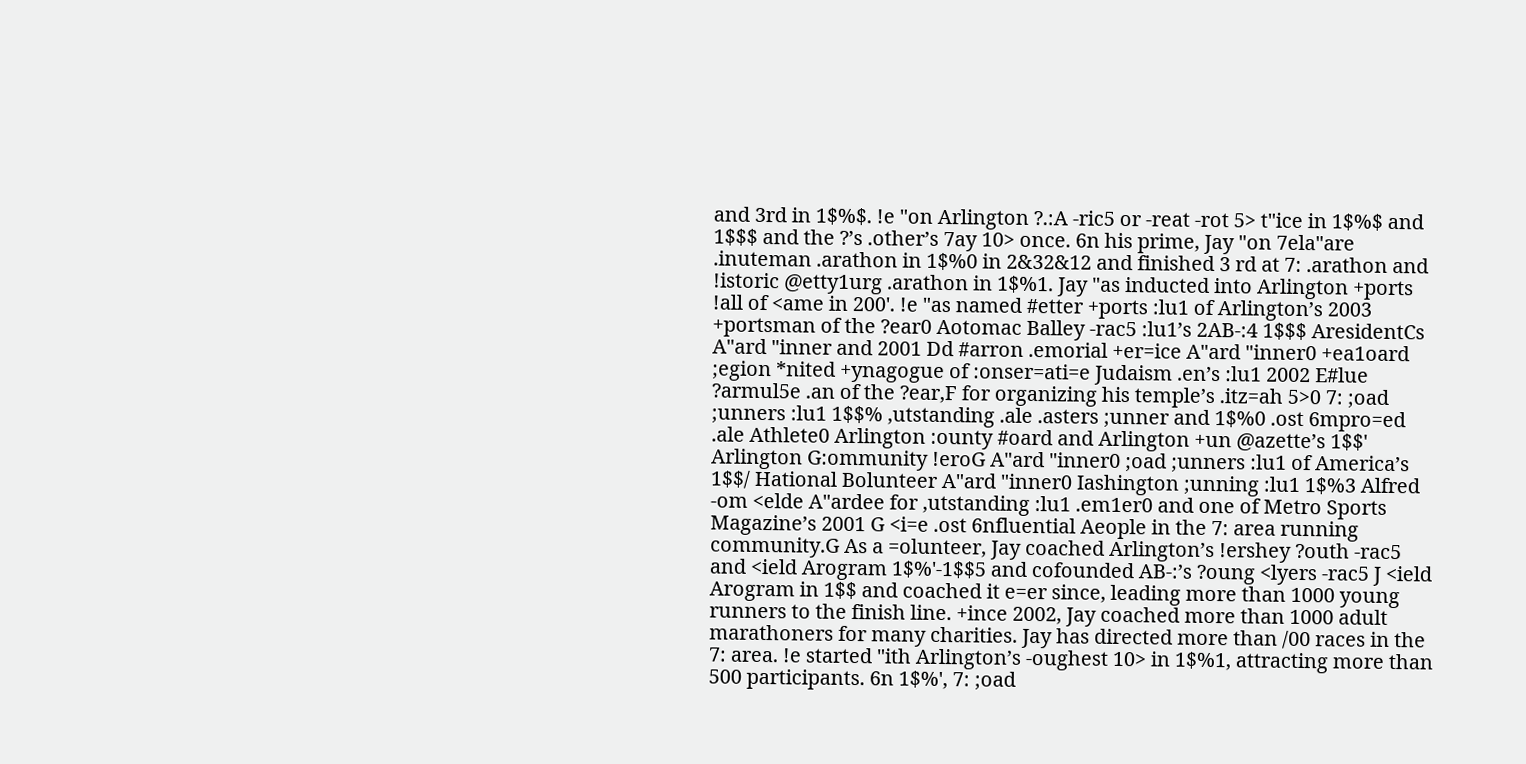and 3rd in 1$%$. !e "on Arlington ?.:A -ric5 or -reat -rot 5> t"ice in 1$%$ and 1$$$ and the ?’s .other’s 7ay 10> once. 6n his prime, Jay "on 7ela"are .inuteman .arathon in 1$%0 in 2&32&12 and finished 3 rd at 7: .arathon and !istoric @etty1urg .arathon in 1$%1. Jay "as inducted into Arlington +ports !all of <ame in 200'. !e "as named #etter +ports :lu1 of Arlington’s 2003 +portsman of the ?ear0 Aotomac Balley -rac5 :lu1’s 2AB-:4 1$$$ AresidentCs A"ard "inner and 2001 Dd #arron .emorial +er=ice A"ard "inner0 +ea1oard ;egion *nited +ynagogue of :onser=ati=e Judaism .en’s :lu1 2002 E#lue ?armul5e .an of the ?ear,F for organizing his temple’s .itz=ah 5>0 7: ;oad ;unners :lu1 1$$% ,utstanding .ale .asters ;unner and 1$%0 .ost 6mpro=ed .ale Athlete0 Arlington :ounty #oard and Arlington +un @azette’s 1$$' Arlington G:ommunity !eroG A"ard "inner0 ;oad ;unners :lu1 of America’s 1$$/ Hational Bolunteer A"ard "inner0 Iashington ;unning :lu1 1$%3 Alfred -om <elde A"ardee for ,utstanding :lu1 .em1er0 and one of Metro Sports Magazine’s 2001 G <i=e .ost 6nfluential Aeople in the 7: area running community.G As a =olunteer, Jay coached Arlington’s !ershey ?outh -rac5 and <ield Arogram 1$%'-1$$5 and cofounded AB-:’s ?oung <lyers -rac5 J <ield Arogram in 1$$ and coached it e=er since, leading more than 1000 young runners to the finish line. +ince 2002, Jay coached more than 1000 adult marathoners for many charities. Jay has directed more than /00 races in the 7: area. !e started "ith Arlington’s -oughest 10> in 1$%1, attracting more than 500 participants. 6n 1$%', 7: ;oad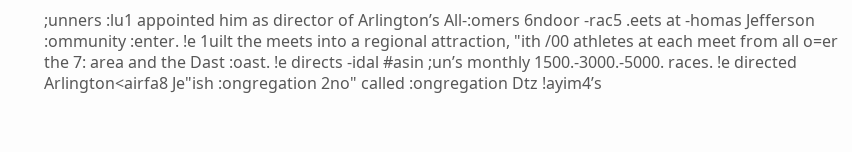;unners :lu1 appointed him as director of Arlington’s All-:omers 6ndoor -rac5 .eets at -homas Jefferson :ommunity :enter. !e 1uilt the meets into a regional attraction, "ith /00 athletes at each meet from all o=er the 7: area and the Dast :oast. !e directs -idal #asin ;un’s monthly 1500.-3000.-5000. races. !e directed Arlington<airfa8 Je"ish :ongregation 2no" called :ongregation Dtz !ayim4’s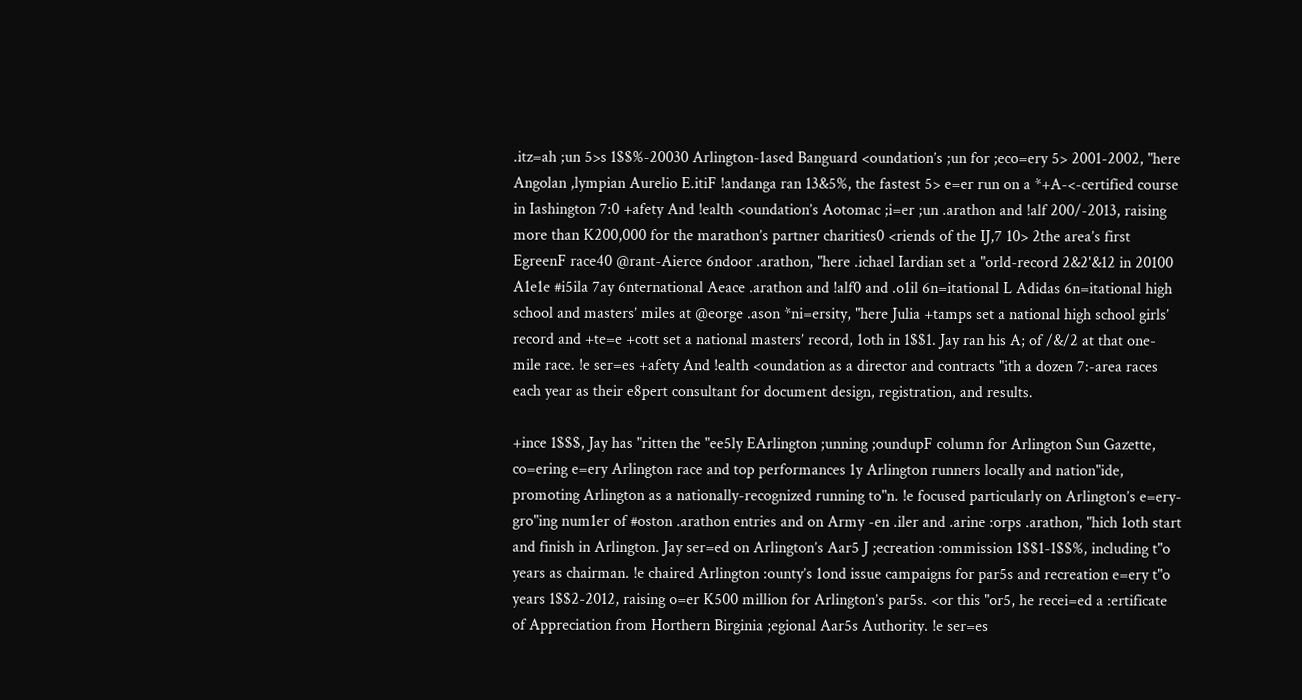.itz=ah ;un 5>s 1$$%-20030 Arlington-1ased Banguard <oundation’s ;un for ;eco=ery 5> 2001-2002, "here Angolan ,lympian Aurelio E.itiF !andanga ran 13&5%, the fastest 5> e=er run on a *+A-<-certified course in Iashington 7:0 +afety And !ealth <oundation’s Aotomac ;i=er ;un .arathon and !alf 200/-2013, raising more than K200,000 for the marathon’s partner charities0 <riends of the IJ,7 10> 2the area’s first EgreenF race40 @rant-Aierce 6ndoor .arathon, "here .ichael Iardian set a "orld-record 2&2'&12 in 20100 A1e1e #i5ila 7ay 6nternational Aeace .arathon and !alf0 and .o1il 6n=itational L Adidas 6n=itational high school and masters’ miles at @eorge .ason *ni=ersity, "here Julia +tamps set a national high school girls’ record and +te=e +cott set a national masters’ record, 1oth in 1$$1. Jay ran his A; of /&/2 at that one-mile race. !e ser=es +afety And !ealth <oundation as a director and contracts "ith a dozen 7:-area races each year as their e8pert consultant for document design, registration, and results.

+ince 1$$$, Jay has "ritten the "ee5ly EArlington ;unning ;oundupF column for Arlington Sun Gazette, co=ering e=ery Arlington race and top performances 1y Arlington runners locally and nation"ide, promoting Arlington as a nationally-recognized running to"n. !e focused particularly on Arlington’s e=ery-gro"ing num1er of #oston .arathon entries and on Army -en .iler and .arine :orps .arathon, "hich 1oth start and finish in Arlington. Jay ser=ed on Arlington’s Aar5 J ;ecreation :ommission 1$$1-1$$%, including t"o years as chairman. !e chaired Arlington :ounty’s 1ond issue campaigns for par5s and recreation e=ery t"o years 1$$2-2012, raising o=er K500 million for Arlington’s par5s. <or this "or5, he recei=ed a :ertificate of Appreciation from Horthern Birginia ;egional Aar5s Authority. !e ser=es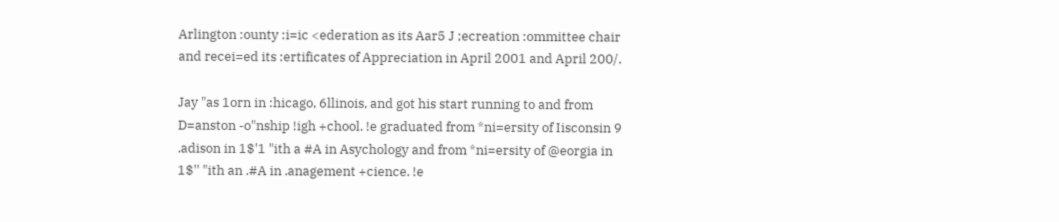Arlington :ounty :i=ic <ederation as its Aar5 J ;ecreation :ommittee chair and recei=ed its :ertificates of Appreciation in April 2001 and April 200/.

Jay "as 1orn in :hicago, 6llinois, and got his start running to and from D=anston -o"nship !igh +chool. !e graduated from *ni=ersity of Iisconsin 9 .adison in 1$'1 "ith a #A in Asychology and from *ni=ersity of @eorgia in 1$'' "ith an .#A in .anagement +cience. !e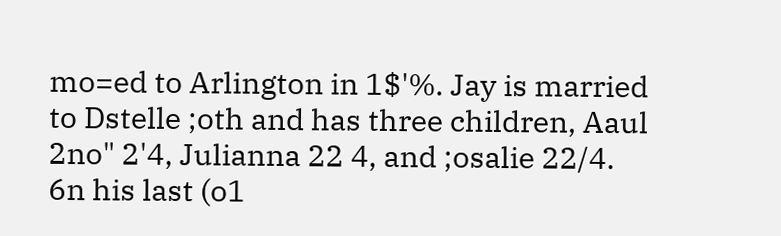mo=ed to Arlington in 1$'%. Jay is married to Dstelle ;oth and has three children, Aaul 2no" 2'4, Julianna 22 4, and ;osalie 22/4. 6n his last (o1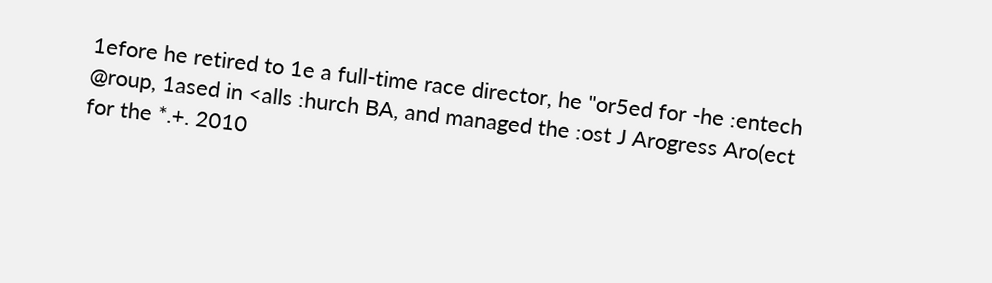1efore he retired to 1e a full-time race director, he "or5ed for -he :entech @roup, 1ased in <alls :hurch BA, and managed the :ost J Arogress Aro(ect for the *.+. 2010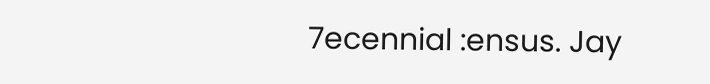7ecennial :ensus. Jay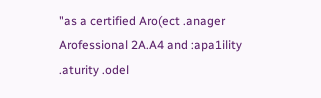"as a certified Aro(ect .anager Arofessional 2A.A4 and :apa1ility .aturity .odel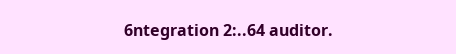6ntegration 2:..64 auditor.